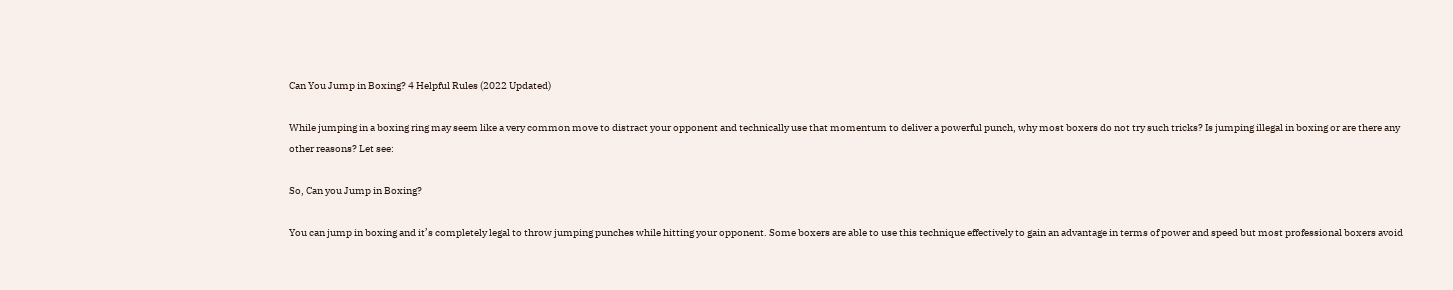Can You Jump in Boxing? 4 Helpful Rules (2022 Updated)

While jumping in a boxing ring may seem like a very common move to distract your opponent and technically use that momentum to deliver a powerful punch, why most boxers do not try such tricks? Is jumping illegal in boxing or are there any other reasons? Let see:

So, Can you Jump in Boxing?

You can jump in boxing and it’s completely legal to throw jumping punches while hitting your opponent. Some boxers are able to use this technique effectively to gain an advantage in terms of power and speed but most professional boxers avoid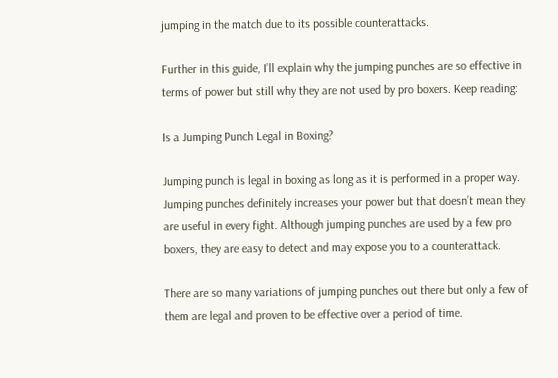jumping in the match due to its possible counterattacks.

Further in this guide, I’ll explain why the jumping punches are so effective in terms of power but still why they are not used by pro boxers. Keep reading:

Is a Jumping Punch Legal in Boxing?

Jumping punch is legal in boxing as long as it is performed in a proper way. Jumping punches definitely increases your power but that doesn’t mean they are useful in every fight. Although jumping punches are used by a few pro boxers, they are easy to detect and may expose you to a counterattack.

There are so many variations of jumping punches out there but only a few of them are legal and proven to be effective over a period of time.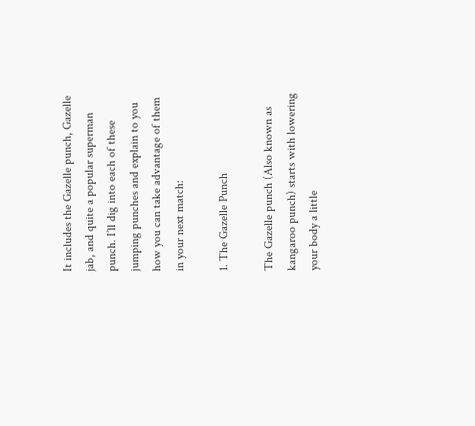It includes the Gazelle punch, Gazelle jab, and quite a popular superman punch. I’ll dig into each of these jumping punches and explain to you how you can take advantage of them in your next match:

1. The Gazelle Punch

The Gazelle punch (Also known as kangaroo punch) starts with lowering your body a little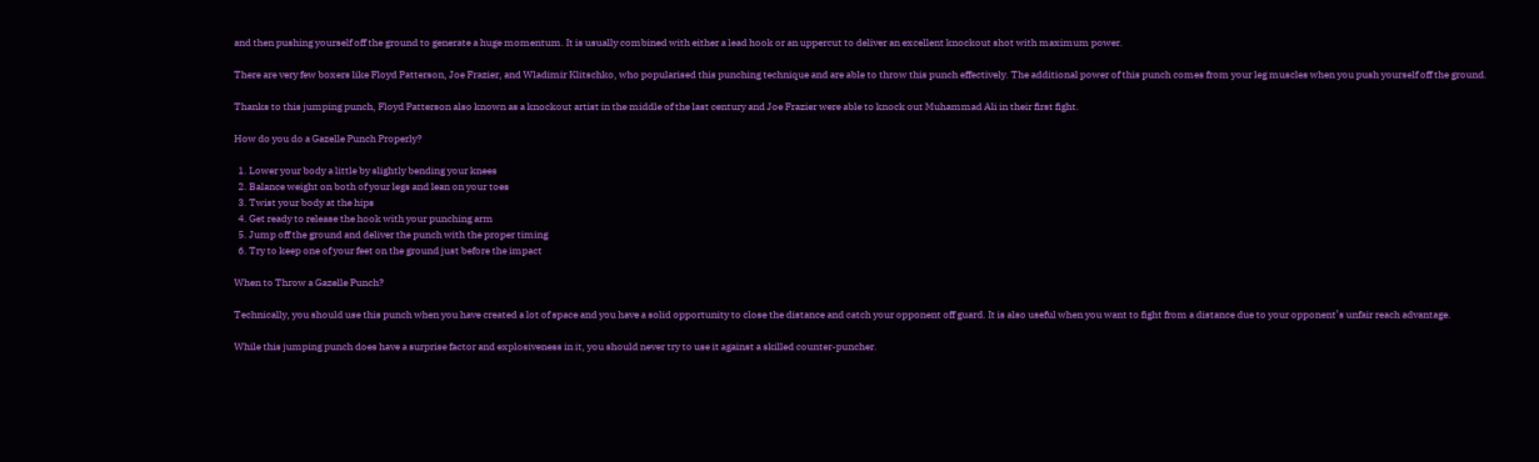and then pushing yourself off the ground to generate a huge momentum. It is usually combined with either a lead hook or an uppercut to deliver an excellent knockout shot with maximum power.

There are very few boxers like Floyd Patterson, Joe Frazier, and Wladimir Klitschko, who popularised this punching technique and are able to throw this punch effectively. The additional power of this punch comes from your leg muscles when you push yourself off the ground.

Thanks to this jumping punch, Floyd Patterson also known as a knockout artist in the middle of the last century and Joe Frazier were able to knock out Muhammad Ali in their first fight.

How do you do a Gazelle Punch Properly?

  1. Lower your body a little by slightly bending your knees
  2. Balance weight on both of your legs and lean on your toes
  3. Twist your body at the hips
  4. Get ready to release the hook with your punching arm
  5. Jump off the ground and deliver the punch with the proper timing
  6. Try to keep one of your feet on the ground just before the impact

When to Throw a Gazelle Punch?

Technically, you should use this punch when you have created a lot of space and you have a solid opportunity to close the distance and catch your opponent off guard. It is also useful when you want to fight from a distance due to your opponent’s unfair reach advantage.

While this jumping punch does have a surprise factor and explosiveness in it, you should never try to use it against a skilled counter-puncher.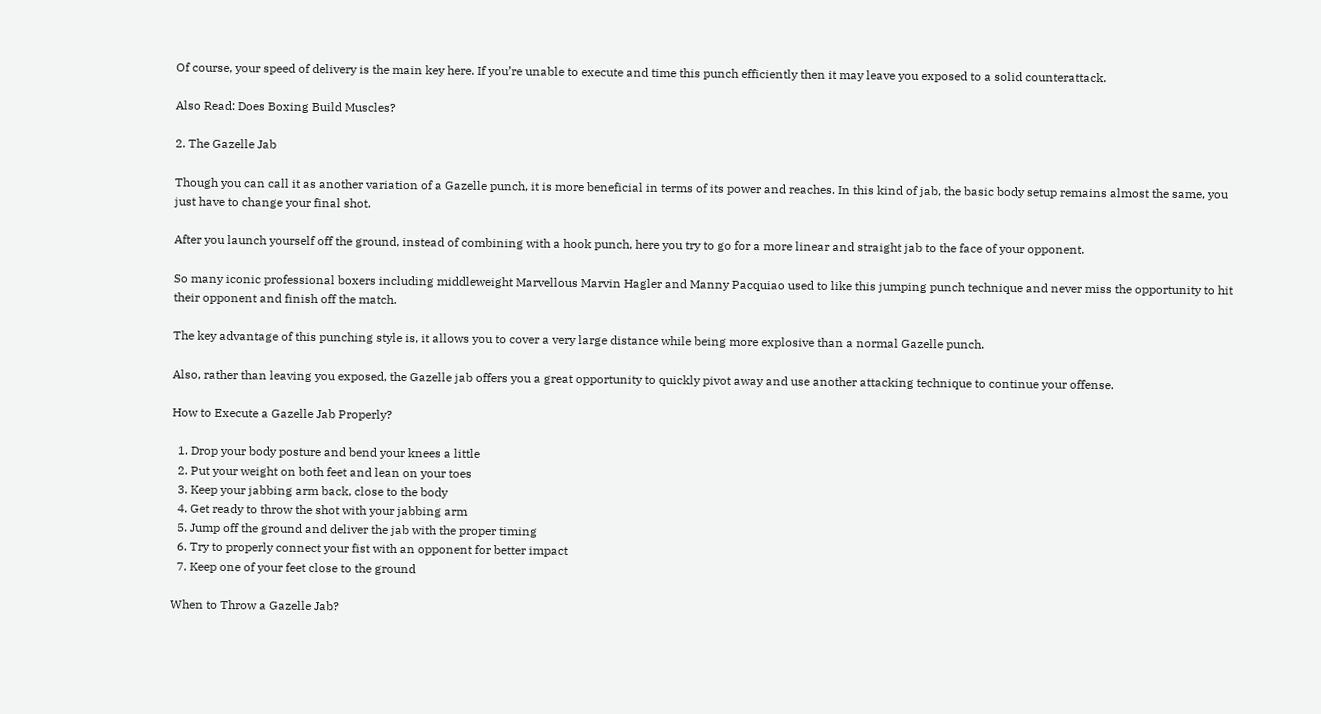Of course, your speed of delivery is the main key here. If you’re unable to execute and time this punch efficiently then it may leave you exposed to a solid counterattack.

Also Read: Does Boxing Build Muscles?

2. The Gazelle Jab

Though you can call it as another variation of a Gazelle punch, it is more beneficial in terms of its power and reaches. In this kind of jab, the basic body setup remains almost the same, you just have to change your final shot.

After you launch yourself off the ground, instead of combining with a hook punch, here you try to go for a more linear and straight jab to the face of your opponent.

So many iconic professional boxers including middleweight Marvellous Marvin Hagler and Manny Pacquiao used to like this jumping punch technique and never miss the opportunity to hit their opponent and finish off the match.

The key advantage of this punching style is, it allows you to cover a very large distance while being more explosive than a normal Gazelle punch.

Also, rather than leaving you exposed, the Gazelle jab offers you a great opportunity to quickly pivot away and use another attacking technique to continue your offense.

How to Execute a Gazelle Jab Properly?

  1. Drop your body posture and bend your knees a little
  2. Put your weight on both feet and lean on your toes
  3. Keep your jabbing arm back, close to the body
  4. Get ready to throw the shot with your jabbing arm
  5. Jump off the ground and deliver the jab with the proper timing
  6. Try to properly connect your fist with an opponent for better impact
  7. Keep one of your feet close to the ground

When to Throw a Gazelle Jab?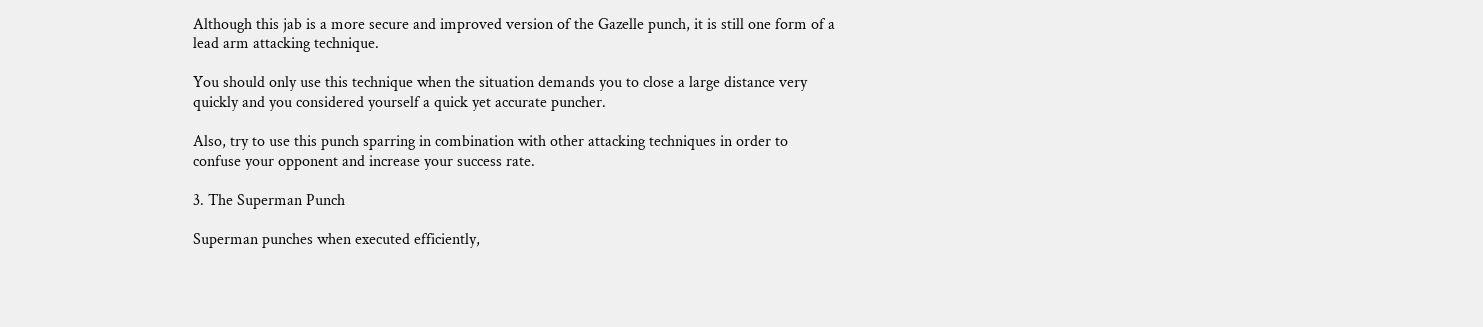Although this jab is a more secure and improved version of the Gazelle punch, it is still one form of a lead arm attacking technique.

You should only use this technique when the situation demands you to close a large distance very quickly and you considered yourself a quick yet accurate puncher.

Also, try to use this punch sparring in combination with other attacking techniques in order to confuse your opponent and increase your success rate.

3. The Superman Punch

Superman punches when executed efficiently,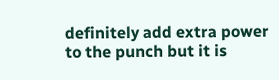definitely add extra power to the punch but it is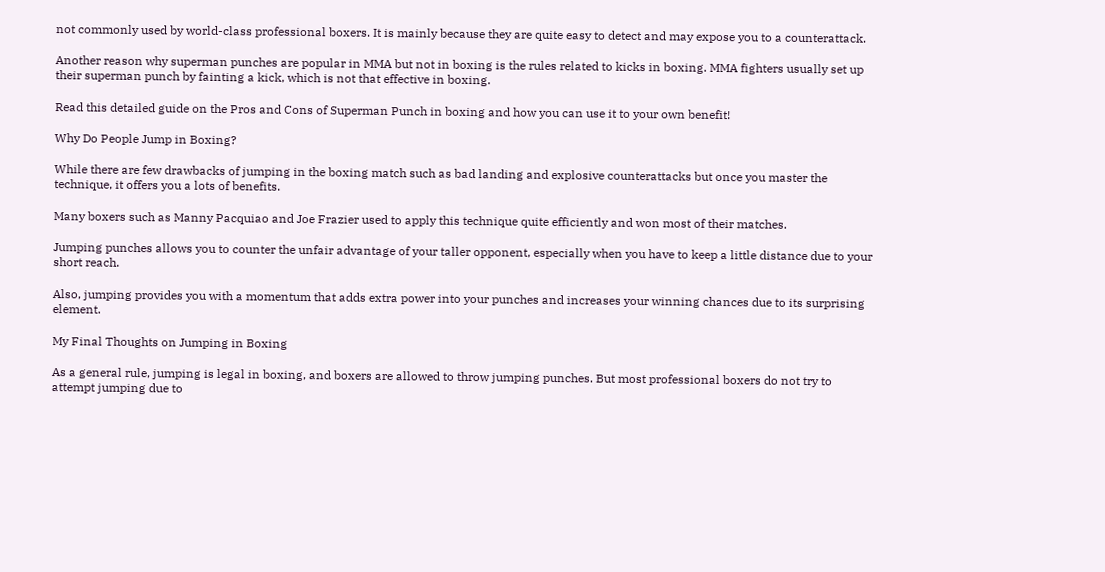not commonly used by world-class professional boxers. It is mainly because they are quite easy to detect and may expose you to a counterattack.

Another reason why superman punches are popular in MMA but not in boxing is the rules related to kicks in boxing. MMA fighters usually set up their superman punch by fainting a kick, which is not that effective in boxing.

Read this detailed guide on the Pros and Cons of Superman Punch in boxing and how you can use it to your own benefit!

Why Do People Jump in Boxing?

While there are few drawbacks of jumping in the boxing match such as bad landing and explosive counterattacks but once you master the technique, it offers you a lots of benefits.

Many boxers such as Manny Pacquiao and Joe Frazier used to apply this technique quite efficiently and won most of their matches.

Jumping punches allows you to counter the unfair advantage of your taller opponent, especially when you have to keep a little distance due to your short reach.

Also, jumping provides you with a momentum that adds extra power into your punches and increases your winning chances due to its surprising element.

My Final Thoughts on Jumping in Boxing

As a general rule, jumping is legal in boxing, and boxers are allowed to throw jumping punches. But most professional boxers do not try to attempt jumping due to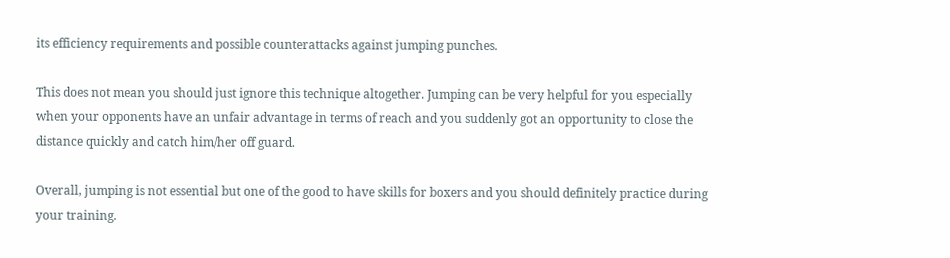its efficiency requirements and possible counterattacks against jumping punches.

This does not mean you should just ignore this technique altogether. Jumping can be very helpful for you especially when your opponents have an unfair advantage in terms of reach and you suddenly got an opportunity to close the distance quickly and catch him/her off guard.

Overall, jumping is not essential but one of the good to have skills for boxers and you should definitely practice during your training.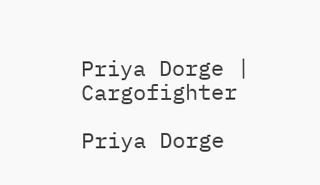Priya Dorge | Cargofighter

Priya Dorge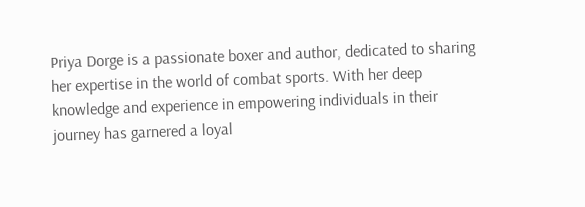Priya Dorge is a passionate boxer and author, dedicated to sharing her expertise in the world of combat sports. With her deep knowledge and experience in empowering individuals in their journey has garnered a loyal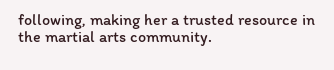following, making her a trusted resource in the martial arts community.